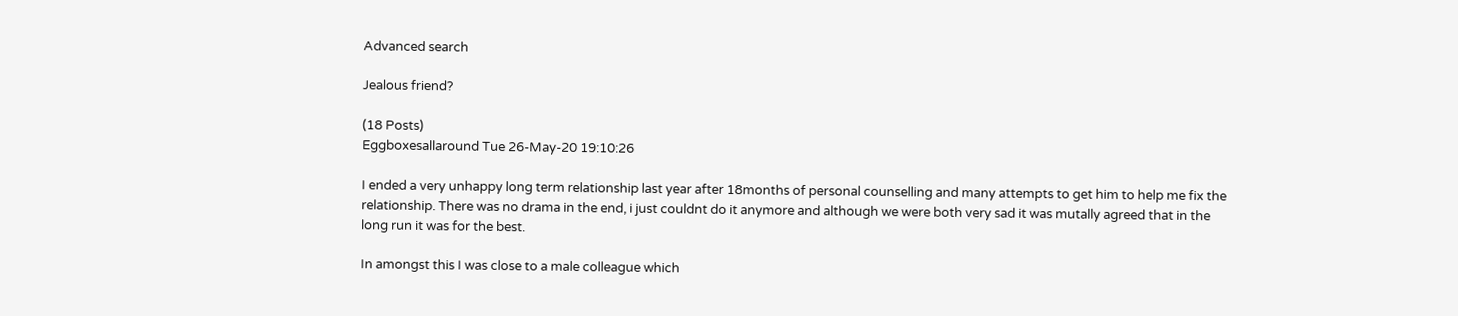Advanced search

Jealous friend?

(18 Posts)
Eggboxesallaround Tue 26-May-20 19:10:26

I ended a very unhappy long term relationship last year after 18months of personal counselling and many attempts to get him to help me fix the relationship. There was no drama in the end, i just couldnt do it anymore and although we were both very sad it was mutally agreed that in the long run it was for the best.

In amongst this I was close to a male colleague which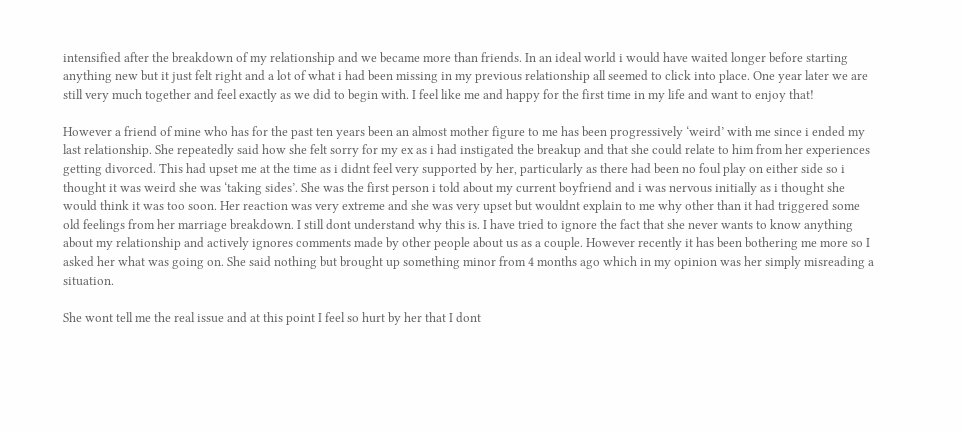intensified after the breakdown of my relationship and we became more than friends. In an ideal world i would have waited longer before starting anything new but it just felt right and a lot of what i had been missing in my previous relationship all seemed to click into place. One year later we are still very much together and feel exactly as we did to begin with. I feel like me and happy for the first time in my life and want to enjoy that!

However a friend of mine who has for the past ten years been an almost mother figure to me has been progressively ‘weird’ with me since i ended my last relationship. She repeatedly said how she felt sorry for my ex as i had instigated the breakup and that she could relate to him from her experiences getting divorced. This had upset me at the time as i didnt feel very supported by her, particularly as there had been no foul play on either side so i thought it was weird she was ‘taking sides’. She was the first person i told about my current boyfriend and i was nervous initially as i thought she would think it was too soon. Her reaction was very extreme and she was very upset but wouldnt explain to me why other than it had triggered some old feelings from her marriage breakdown. I still dont understand why this is. I have tried to ignore the fact that she never wants to know anything about my relationship and actively ignores comments made by other people about us as a couple. However recently it has been bothering me more so I asked her what was going on. She said nothing but brought up something minor from 4 months ago which in my opinion was her simply misreading a situation.

She wont tell me the real issue and at this point I feel so hurt by her that I dont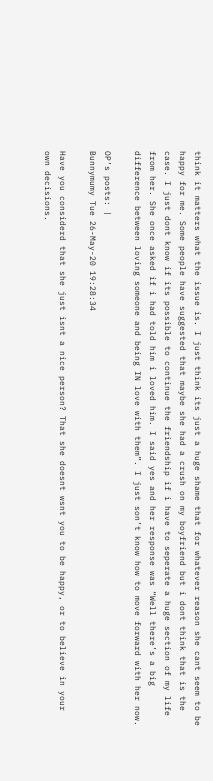think it matters what the issue is. I just think its just a huge shame that for whatever reason she cant seem to be happy for me. Some people have suggested that maybe she had a crush on my boyfriend but i dont think that is the case. I just dont know if its possible to continue the friendship if i have to seperate a huge section of my life from her. She once asked if i had told him i loved him. I said yes and her response was “Well there’s a big difference between loving someone and being IN love with them”. I just son’t know how to move forward with her now.

OP’s posts: |
Bunnymumy Tue 26-May-20 19:28:34

Have you considerd that she just isnt a nice person? That she doesnt wsnt you to be happy, or to believe in your own decisions.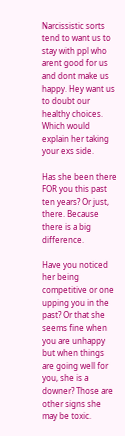Narcissistic sorts tend to want us to stay with ppl who arent good for us and dont make us happy. Hey want us to doubt our healthy choices. Which would explain her taking your exs side.

Has she been there FOR you this past ten years? Or just, there. Because there is a big difference.

Have you noticed her being competitive or one upping you in the past? Or that she seems fine when you are unhappy but when things are going well for you, she is a downer? Those are other signs she may be toxic.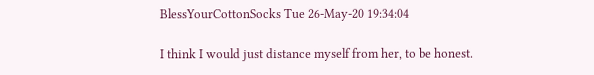BlessYourCottonSocks Tue 26-May-20 19:34:04

I think I would just distance myself from her, to be honest.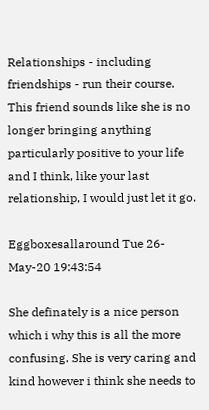Relationships - including friendships - run their course. This friend sounds like she is no longer bringing anything particularly positive to your life and I think, like your last relationship, I would just let it go.

Eggboxesallaround Tue 26-May-20 19:43:54

She definately is a nice person which i why this is all the more confusing. She is very caring and kind however i think she needs to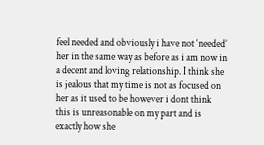feel needed and obviously i have not ‘needed’ her in the same way as before as i am now in a decent and loving relationship. I think she is jealous that my time is not as focused on her as it used to be however i dont think this is unreasonable on my part and is exactly how she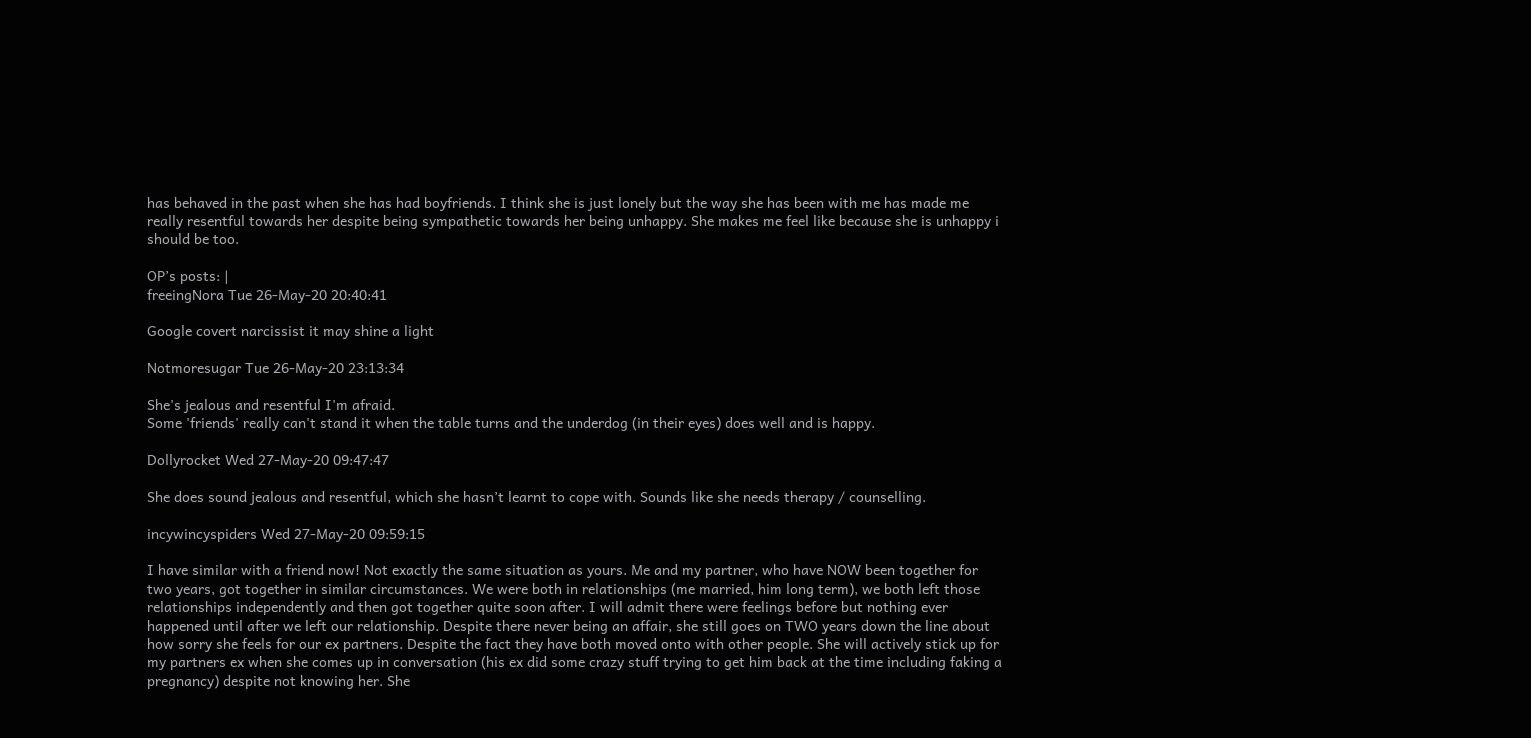has behaved in the past when she has had boyfriends. I think she is just lonely but the way she has been with me has made me really resentful towards her despite being sympathetic towards her being unhappy. She makes me feel like because she is unhappy i should be too.

OP’s posts: |
freeingNora Tue 26-May-20 20:40:41

Google covert narcissist it may shine a light

Notmoresugar Tue 26-May-20 23:13:34

She's jealous and resentful I'm afraid.
Some 'friends' really can't stand it when the table turns and the underdog (in their eyes) does well and is happy.

Dollyrocket Wed 27-May-20 09:47:47

She does sound jealous and resentful, which she hasn’t learnt to cope with. Sounds like she needs therapy / counselling.

incywincyspiders Wed 27-May-20 09:59:15

I have similar with a friend now! Not exactly the same situation as yours. Me and my partner, who have NOW been together for two years, got together in similar circumstances. We were both in relationships (me married, him long term), we both left those relationships independently and then got together quite soon after. I will admit there were feelings before but nothing ever happened until after we left our relationship. Despite there never being an affair, she still goes on TWO years down the line about how sorry she feels for our ex partners. Despite the fact they have both moved onto with other people. She will actively stick up for my partners ex when she comes up in conversation (his ex did some crazy stuff trying to get him back at the time including faking a pregnancy) despite not knowing her. She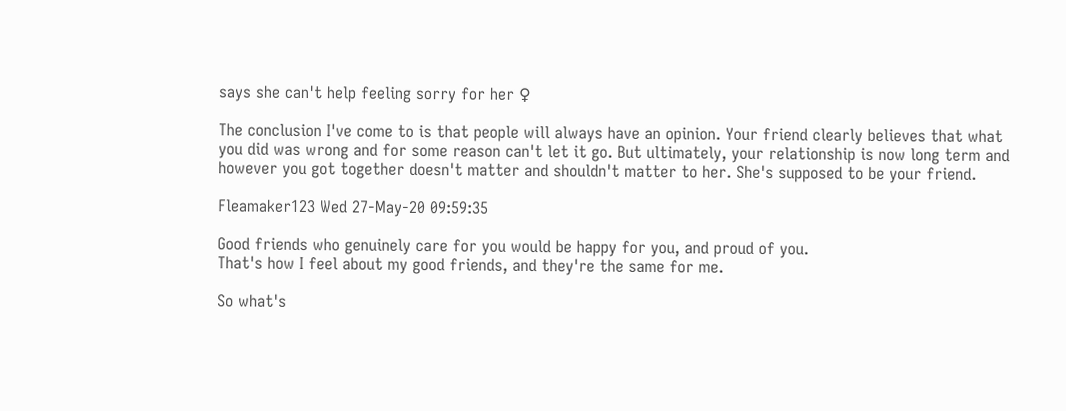says she can't help feeling sorry for her ♀

The conclusion I've come to is that people will always have an opinion. Your friend clearly believes that what you did was wrong and for some reason can't let it go. But ultimately, your relationship is now long term and however you got together doesn't matter and shouldn't matter to her. She's supposed to be your friend.

Fleamaker123 Wed 27-May-20 09:59:35

Good friends who genuinely care for you would be happy for you, and proud of you.
That's how I feel about my good friends, and they're the same for me.

So what's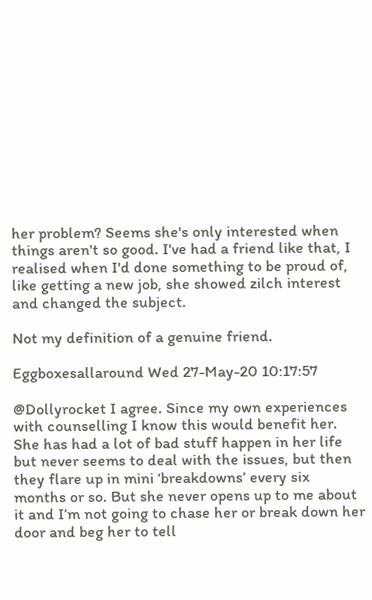her problem? Seems she's only interested when things aren't so good. I've had a friend like that, I realised when I'd done something to be proud of, like getting a new job, she showed zilch interest and changed the subject.

Not my definition of a genuine friend.

Eggboxesallaround Wed 27-May-20 10:17:57

@Dollyrocket I agree. Since my own experiences with counselling I know this would benefit her. She has had a lot of bad stuff happen in her life but never seems to deal with the issues, but then they flare up in mini ‘breakdowns’ every six months or so. But she never opens up to me about it and I’m not going to chase her or break down her door and beg her to tell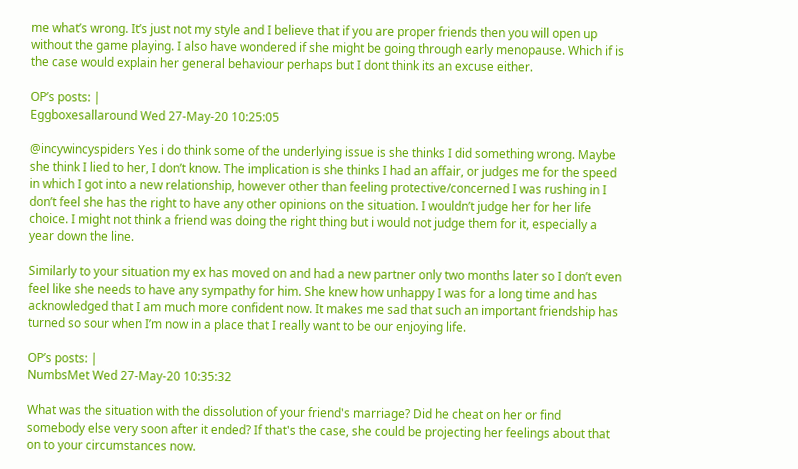me what’s wrong. It’s just not my style and I believe that if you are proper friends then you will open up without the game playing. I also have wondered if she might be going through early menopause. Which if is the case would explain her general behaviour perhaps but I dont think its an excuse either.

OP’s posts: |
Eggboxesallaround Wed 27-May-20 10:25:05

@incywincyspiders Yes i do think some of the underlying issue is she thinks I did something wrong. Maybe she think I lied to her, I don’t know. The implication is she thinks I had an affair, or judges me for the speed in which I got into a new relationship, however other than feeling protective/concerned I was rushing in I don’t feel she has the right to have any other opinions on the situation. I wouldn’t judge her for her life choice. I might not think a friend was doing the right thing but i would not judge them for it, especially a year down the line.

Similarly to your situation my ex has moved on and had a new partner only two months later so I don’t even feel like she needs to have any sympathy for him. She knew how unhappy I was for a long time and has acknowledged that I am much more confident now. It makes me sad that such an important friendship has turned so sour when I’m now in a place that I really want to be our enjoying life.

OP’s posts: |
NumbsMet Wed 27-May-20 10:35:32

What was the situation with the dissolution of your friend's marriage? Did he cheat on her or find somebody else very soon after it ended? If that's the case, she could be projecting her feelings about that on to your circumstances now.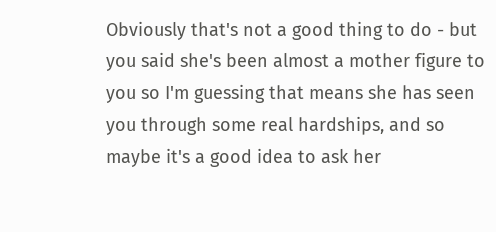Obviously that's not a good thing to do - but you said she's been almost a mother figure to you so I'm guessing that means she has seen you through some real hardships, and so maybe it's a good idea to ask her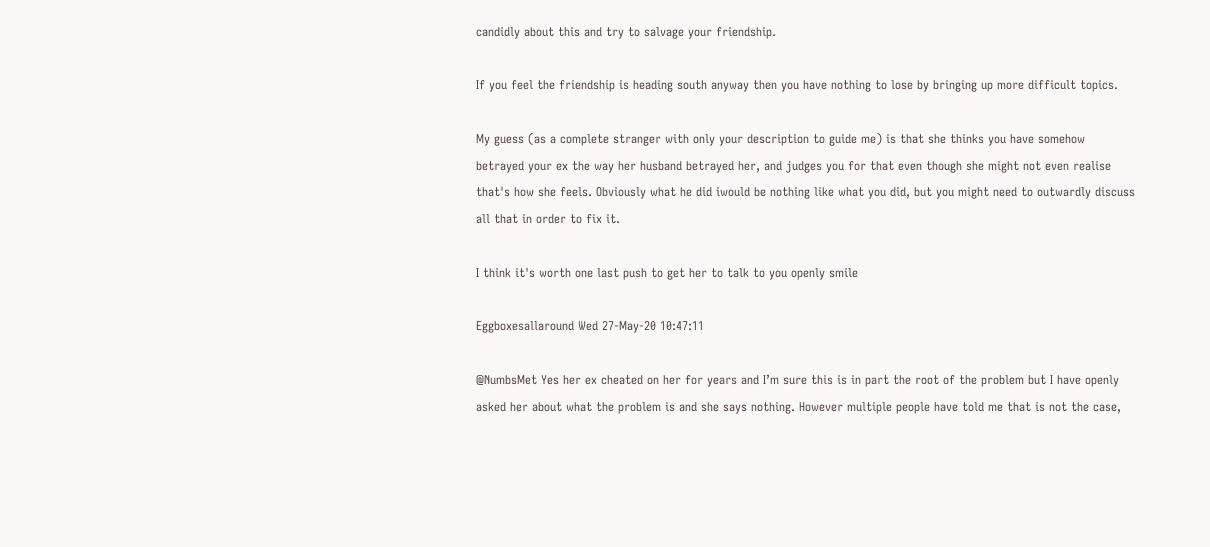candidly about this and try to salvage your friendship.

If you feel the friendship is heading south anyway then you have nothing to lose by bringing up more difficult topics.

My guess (as a complete stranger with only your description to guide me) is that she thinks you have somehow betrayed your ex the way her husband betrayed her, and judges you for that even though she might not even realise that's how she feels. Obviously what he did iwould be nothing like what you did, but you might need to outwardly discuss all that in order to fix it.

I think it's worth one last push to get her to talk to you openly smile

Eggboxesallaround Wed 27-May-20 10:47:11

@NumbsMet Yes her ex cheated on her for years and I’m sure this is in part the root of the problem but I have openly asked her about what the problem is and she says nothing. However multiple people have told me that is not the case,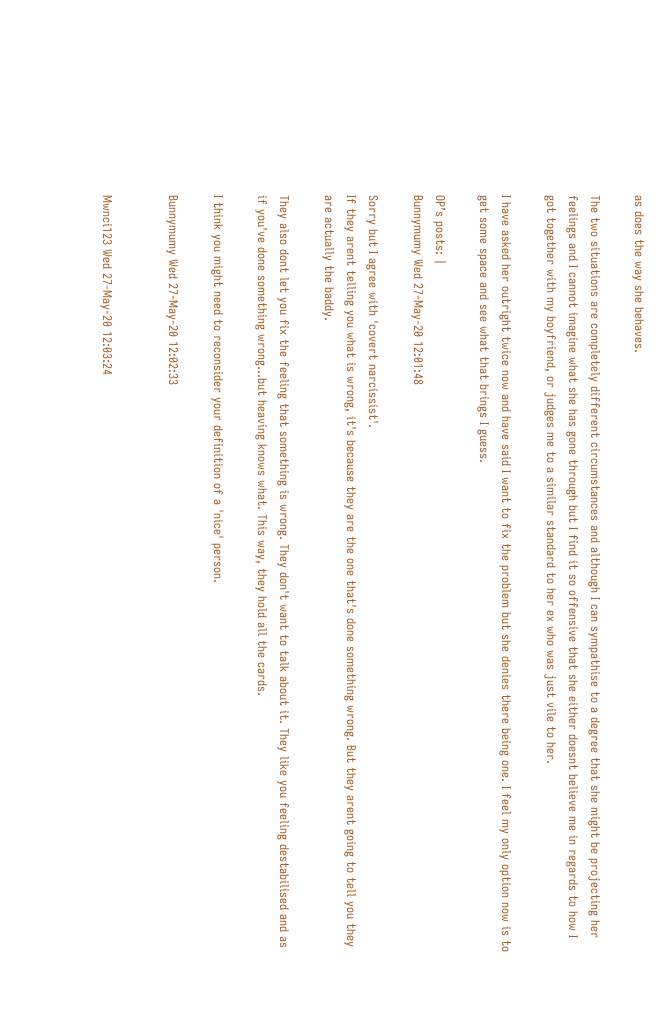as does the way she behaves.

The two situations are completely different circumstances and although I can sympathise to a degree that she might be projecting her feelings and I cannot imagine what she has gone through but I find it so offensive that she either doesnt believe me in regards to how I got together with my boyfriend, or judges me to a similar standard to her ex who was just vile to her.

I have asked her outright twice now and have said I want to fix the problem but she denies there being one. I feel my only option now is to get some space and see what that brings I guess.

OP’s posts: |
Bunnymumy Wed 27-May-20 12:01:48

Sorry but I agree with 'covert narcissist'.
If they arent telling you what is wrong, it's because they are the one that's done something wrong. But they arent going to tell you they are actually the baddy.

They also dont let you fix the feeling that something is wrong. They don't want to talk about it. They like you feeling destabilised and as if you've done something wrong...but heaving knows what. This way, they hold all the cards.

I think you might need to reconsider your definition of a 'nice' person.

Bunnymumy Wed 27-May-20 12:02:33


Mwnci123 Wed 27-May-20 12:03:24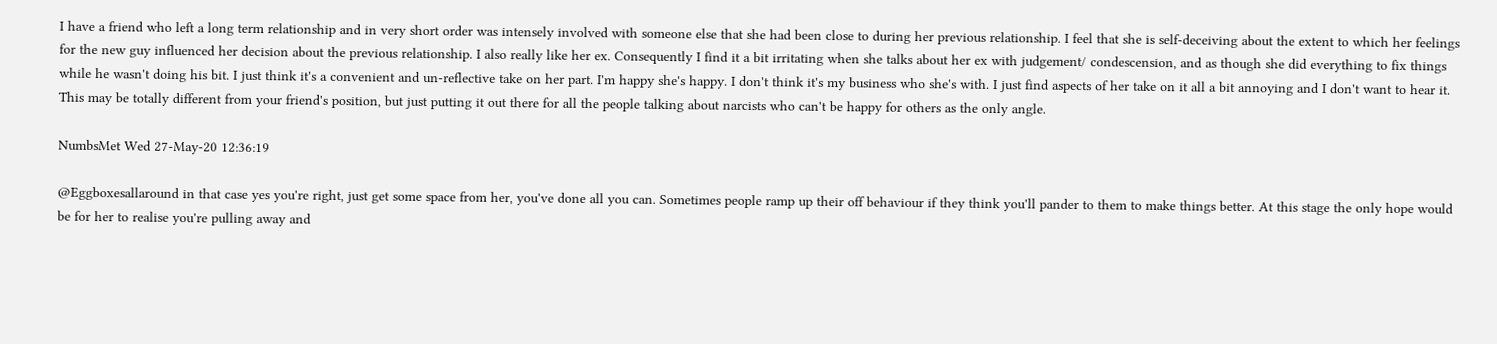I have a friend who left a long term relationship and in very short order was intensely involved with someone else that she had been close to during her previous relationship. I feel that she is self-deceiving about the extent to which her feelings for the new guy influenced her decision about the previous relationship. I also really like her ex. Consequently I find it a bit irritating when she talks about her ex with judgement/ condescension, and as though she did everything to fix things while he wasn't doing his bit. I just think it's a convenient and un-reflective take on her part. I'm happy she's happy. I don't think it's my business who she's with. I just find aspects of her take on it all a bit annoying and I don't want to hear it. This may be totally different from your friend's position, but just putting it out there for all the people talking about narcists who can't be happy for others as the only angle.

NumbsMet Wed 27-May-20 12:36:19

@Eggboxesallaround in that case yes you're right, just get some space from her, you've done all you can. Sometimes people ramp up their off behaviour if they think you'll pander to them to make things better. At this stage the only hope would be for her to realise you're pulling away and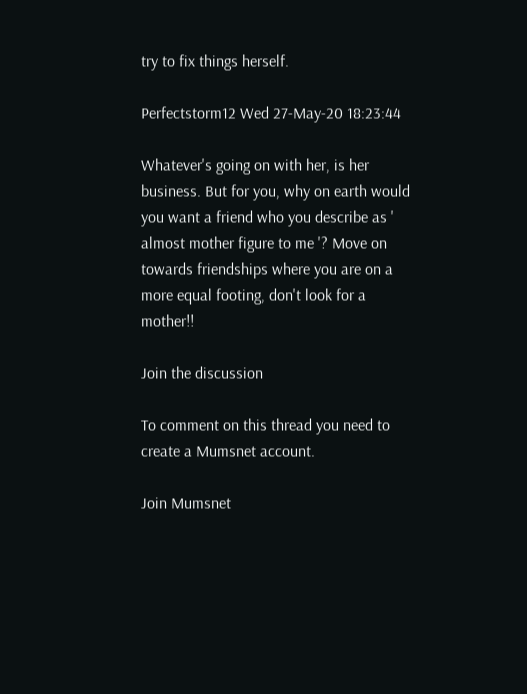try to fix things herself.

Perfectstorm12 Wed 27-May-20 18:23:44

Whatever's going on with her, is her business. But for you, why on earth would you want a friend who you describe as ' almost mother figure to me '? Move on towards friendships where you are on a more equal footing, don't look for a mother!!

Join the discussion

To comment on this thread you need to create a Mumsnet account.

Join Mumsnet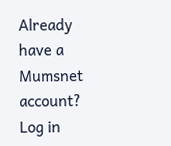Already have a Mumsnet account? Log in